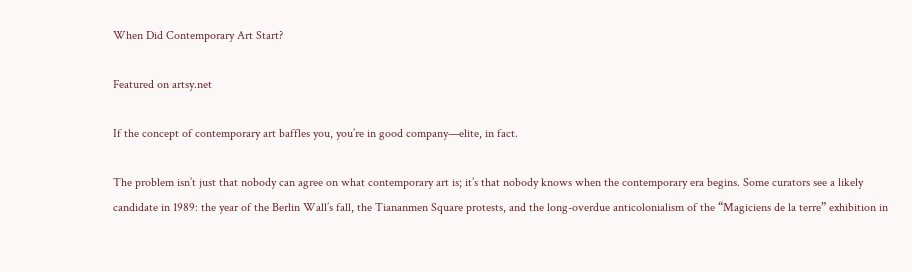When Did Contemporary Art Start?

Featured on artsy.net

If the concept of contemporary art baffles you, you’re in good company—elite, in fact.

The problem isn’t just that nobody can agree on what contemporary art is; it’s that nobody knows when the contemporary era begins. Some curators see a likely candidate in 1989: the year of the Berlin Wall’s fall, the Tiananmen Square protests, and the long-overdue anticolonialism of the “Magiciens de la terre” exhibition in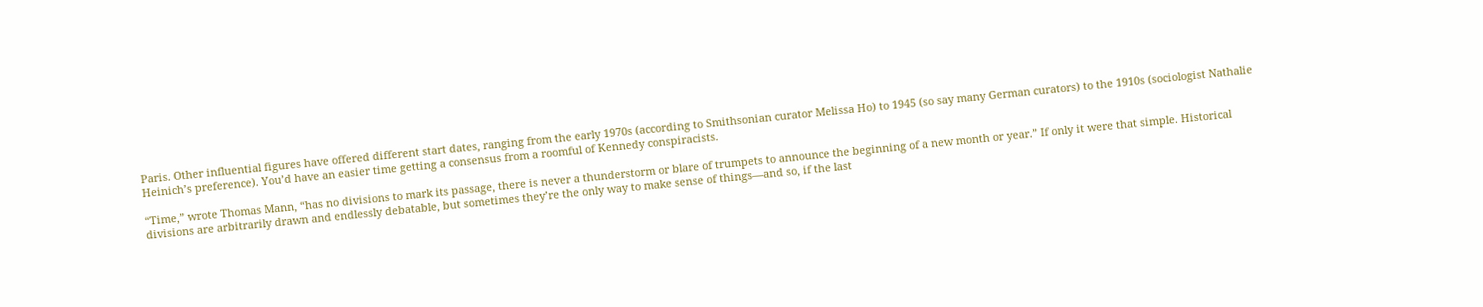Paris. Other influential figures have offered different start dates, ranging from the early 1970s (according to Smithsonian curator Melissa Ho) to 1945 (so say many German curators) to the 1910s (sociologist Nathalie Heinich’s preference). You’d have an easier time getting a consensus from a roomful of Kennedy conspiracists.

“Time,” wrote Thomas Mann, “has no divisions to mark its passage, there is never a thunderstorm or blare of trumpets to announce the beginning of a new month or year.” If only it were that simple. Historical divisions are arbitrarily drawn and endlessly debatable, but sometimes they’re the only way to make sense of things—and so, if the last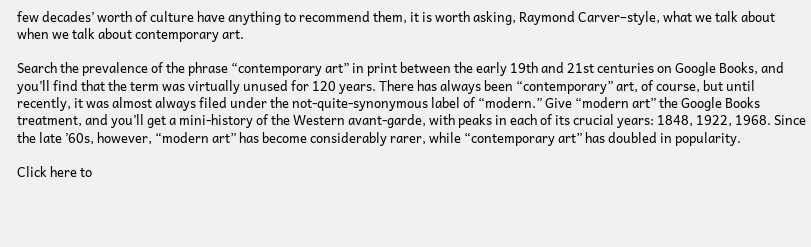few decades’ worth of culture have anything to recommend them, it is worth asking, Raymond Carver–style, what we talk about when we talk about contemporary art.

Search the prevalence of the phrase “contemporary art” in print between the early 19th and 21st centuries on Google Books, and you’ll find that the term was virtually unused for 120 years. There has always been “contemporary” art, of course, but until recently, it was almost always filed under the not-quite-synonymous label of “modern.” Give “modern art” the Google Books treatment, and you’ll get a mini-history of the Western avant-garde, with peaks in each of its crucial years: 1848, 1922, 1968. Since the late ’60s, however, “modern art” has become considerably rarer, while “contemporary art” has doubled in popularity.

Click here to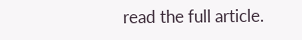read the full article.